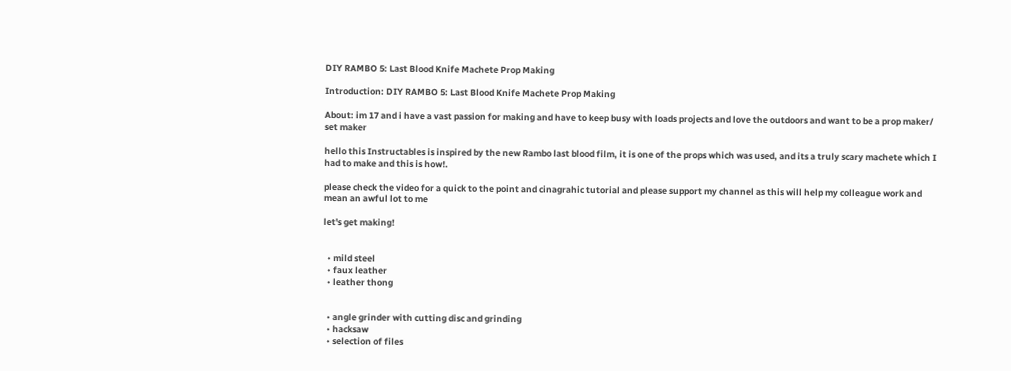DIY RAMBO 5: Last Blood Knife Machete Prop Making

Introduction: DIY RAMBO 5: Last Blood Knife Machete Prop Making

About: im 17 and i have a vast passion for making and have to keep busy with loads projects and love the outdoors and want to be a prop maker/ set maker

hello this Instructables is inspired by the new Rambo last blood film, it is one of the props which was used, and its a truly scary machete which I had to make and this is how!.

please check the video for a quick to the point and cinagrahic tutorial and please support my channel as this will help my colleague work and mean an awful lot to me

let's get making!


  • mild steel
  • faux leather
  • leather thong


  • angle grinder with cutting disc and grinding
  • hacksaw
  • selection of files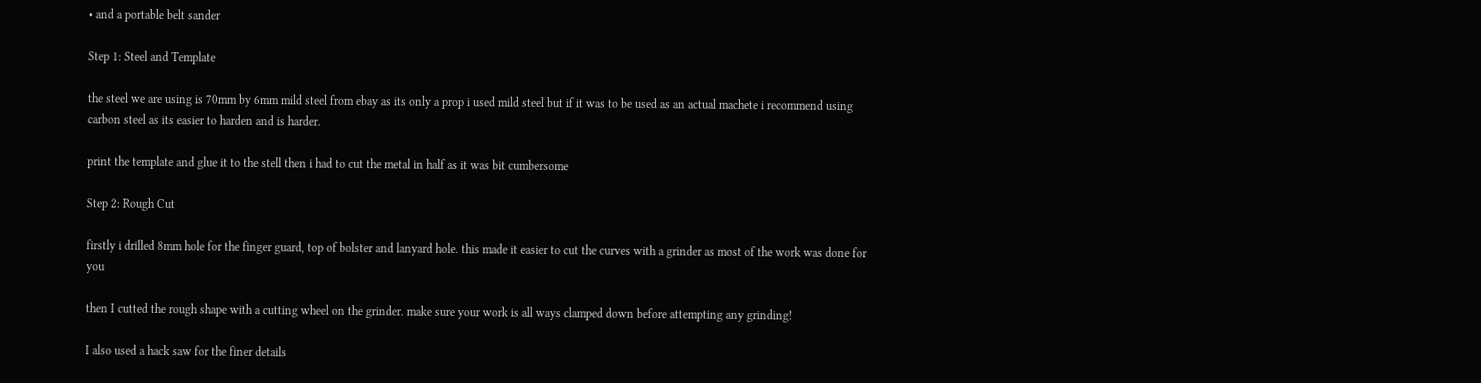• and a portable belt sander

Step 1: Steel and Template

the steel we are using is 70mm by 6mm mild steel from ebay as its only a prop i used mild steel but if it was to be used as an actual machete i recommend using carbon steel as its easier to harden and is harder.

print the template and glue it to the stell then i had to cut the metal in half as it was bit cumbersome

Step 2: Rough Cut

firstly i drilled 8mm hole for the finger guard, top of bolster and lanyard hole. this made it easier to cut the curves with a grinder as most of the work was done for you

then I cutted the rough shape with a cutting wheel on the grinder. make sure your work is all ways clamped down before attempting any grinding!

I also used a hack saw for the finer details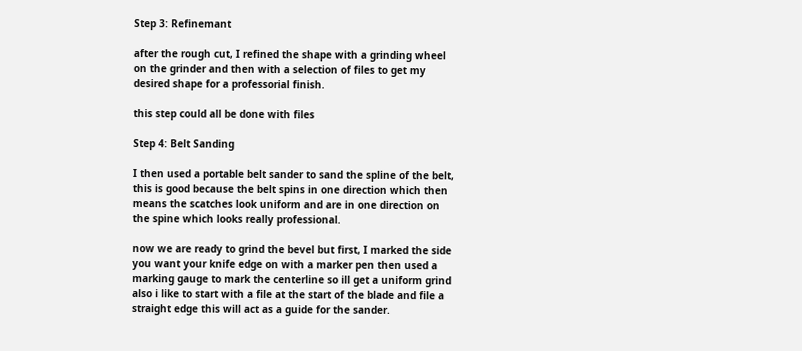Step 3: Refinemant

after the rough cut, I refined the shape with a grinding wheel on the grinder and then with a selection of files to get my desired shape for a professorial finish.

this step could all be done with files

Step 4: Belt Sanding

I then used a portable belt sander to sand the spline of the belt, this is good because the belt spins in one direction which then means the scatches look uniform and are in one direction on the spine which looks really professional.

now we are ready to grind the bevel but first, I marked the side you want your knife edge on with a marker pen then used a marking gauge to mark the centerline so ill get a uniform grind also i like to start with a file at the start of the blade and file a straight edge this will act as a guide for the sander.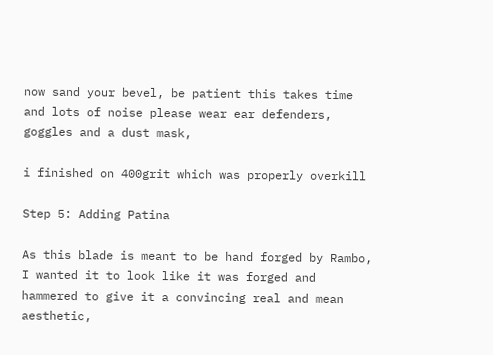now sand your bevel, be patient this takes time and lots of noise please wear ear defenders, goggles and a dust mask,

i finished on 400grit which was properly overkill

Step 5: Adding Patina

As this blade is meant to be hand forged by Rambo, I wanted it to look like it was forged and hammered to give it a convincing real and mean aesthetic,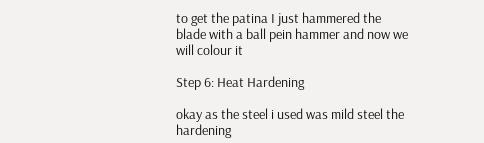to get the patina I just hammered the blade with a ball pein hammer and now we will colour it

Step 6: Heat Hardening

okay as the steel i used was mild steel the hardening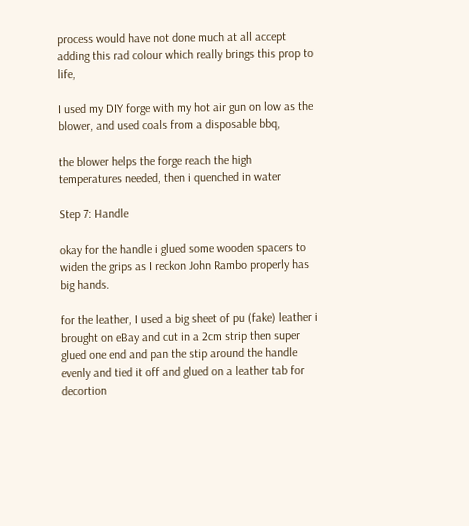process would have not done much at all accept adding this rad colour which really brings this prop to life,

I used my DIY forge with my hot air gun on low as the blower, and used coals from a disposable bbq,

the blower helps the forge reach the high temperatures needed, then i quenched in water

Step 7: Handle

okay for the handle i glued some wooden spacers to widen the grips as I reckon John Rambo properly has big hands.

for the leather, I used a big sheet of pu (fake) leather i brought on eBay and cut in a 2cm strip then super glued one end and pan the stip around the handle evenly and tied it off and glued on a leather tab for decortion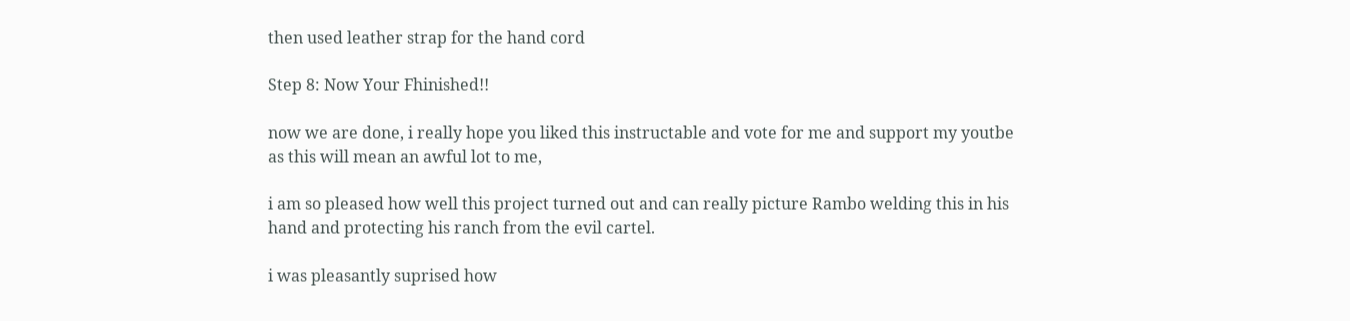then used leather strap for the hand cord

Step 8: Now Your Fhinished!!

now we are done, i really hope you liked this instructable and vote for me and support my youtbe as this will mean an awful lot to me,

i am so pleased how well this project turned out and can really picture Rambo welding this in his hand and protecting his ranch from the evil cartel.

i was pleasantly suprised how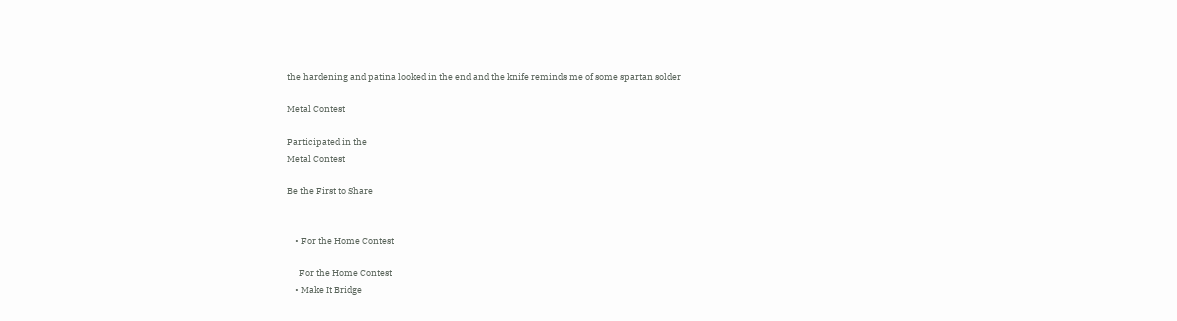the hardening and patina looked in the end and the knife reminds me of some spartan solder

Metal Contest

Participated in the
Metal Contest

Be the First to Share


    • For the Home Contest

      For the Home Contest
    • Make It Bridge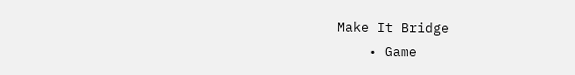Make It Bridge
    • Game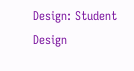Design: Student Design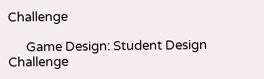Challenge

      Game Design: Student Design Challenge